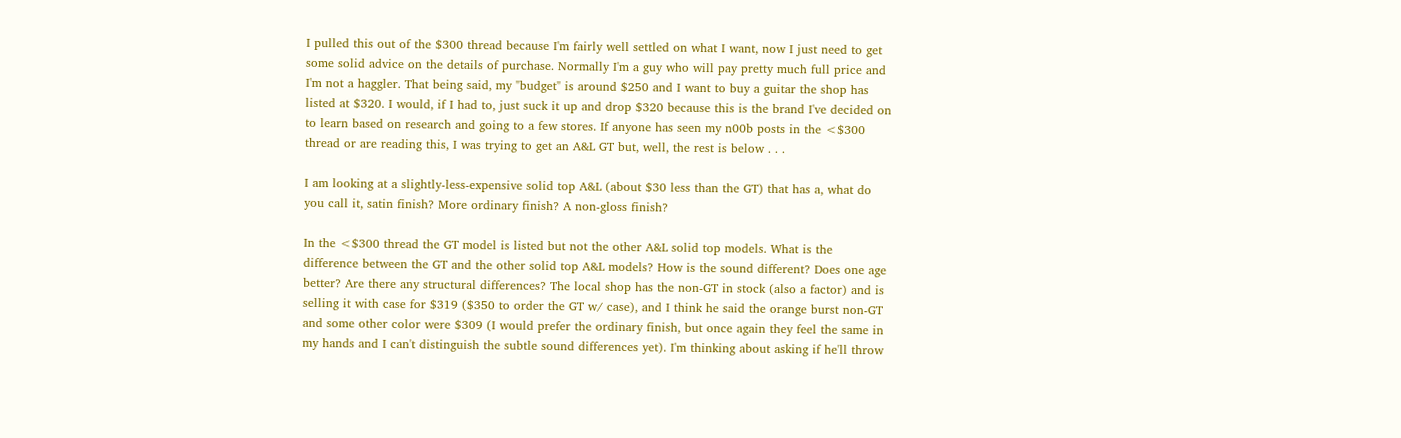I pulled this out of the $300 thread because I'm fairly well settled on what I want, now I just need to get some solid advice on the details of purchase. Normally I'm a guy who will pay pretty much full price and I'm not a haggler. That being said, my "budget" is around $250 and I want to buy a guitar the shop has listed at $320. I would, if I had to, just suck it up and drop $320 because this is the brand I've decided on to learn based on research and going to a few stores. If anyone has seen my n00b posts in the <$300 thread or are reading this, I was trying to get an A&L GT but, well, the rest is below . . .

I am looking at a slightly-less-expensive solid top A&L (about $30 less than the GT) that has a, what do you call it, satin finish? More ordinary finish? A non-gloss finish?

In the <$300 thread the GT model is listed but not the other A&L solid top models. What is the difference between the GT and the other solid top A&L models? How is the sound different? Does one age better? Are there any structural differences? The local shop has the non-GT in stock (also a factor) and is selling it with case for $319 ($350 to order the GT w/ case), and I think he said the orange burst non-GT and some other color were $309 (I would prefer the ordinary finish, but once again they feel the same in my hands and I can't distinguish the subtle sound differences yet). I'm thinking about asking if he'll throw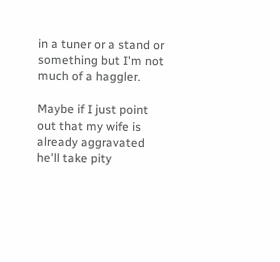in a tuner or a stand or something but I'm not much of a haggler.

Maybe if I just point out that my wife is already aggravated he'll take pity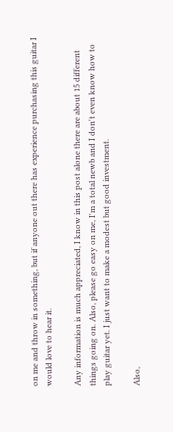on me and throw in something, but if anyone out there has experience purchasing this guitar I would love to hear it.

Any information is much appreciated, I know in this post alone there are about 15 different things going on. Also, please go easy on me, I'm a total newb and I don't even know how to play guitar yet. I just want to make a modest but good investment.

Also,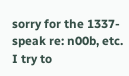sorry for the 1337-speak re: n00b, etc. I try to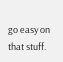go easy on that stuff.